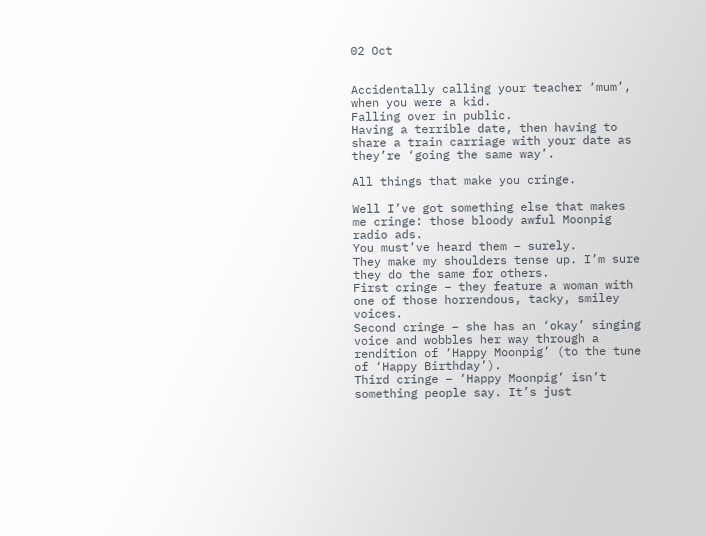02 Oct


Accidentally calling your teacher ‘mum’, when you were a kid.
Falling over in public.
Having a terrible date, then having to share a train carriage with your date as they’re ‘going the same way’.

All things that make you cringe.

Well I’ve got something else that makes me cringe: those bloody awful Moonpig radio ads.
You must’ve heard them – surely.
They make my shoulders tense up. I’m sure they do the same for others.
First cringe – they feature a woman with one of those horrendous, tacky, smiley voices.
Second cringe – she has an ‘okay’ singing voice and wobbles her way through a rendition of ‘Happy Moonpig’ (to the tune of ‘Happy Birthday’).
Third cringe – ‘Happy Moonpig’ isn’t something people say. It’s just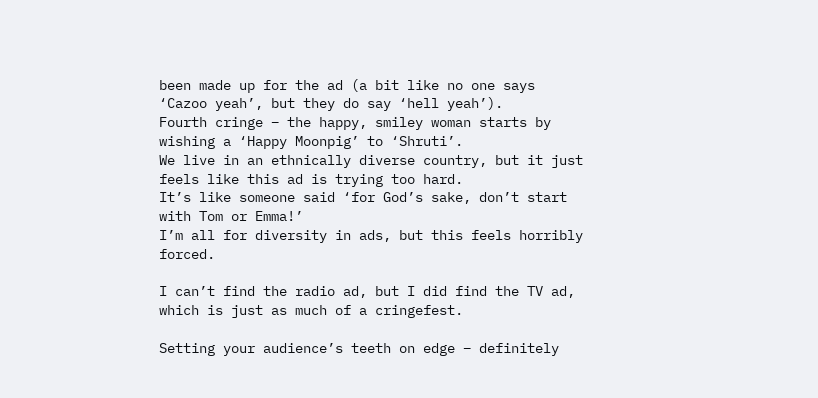been made up for the ad (a bit like no one says ‘Cazoo yeah’, but they do say ‘hell yeah’).
Fourth cringe – the happy, smiley woman starts by wishing a ‘Happy Moonpig’ to ‘Shruti’.
We live in an ethnically diverse country, but it just feels like this ad is trying too hard.
It’s like someone said ‘for God’s sake, don’t start with Tom or Emma!’
I’m all for diversity in ads, but this feels horribly forced.

I can’t find the radio ad, but I did find the TV ad, which is just as much of a cringefest.

Setting your audience’s teeth on edge – definitely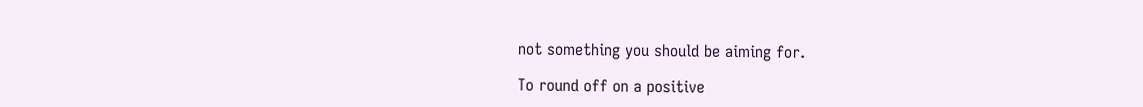not something you should be aiming for.

To round off on a positive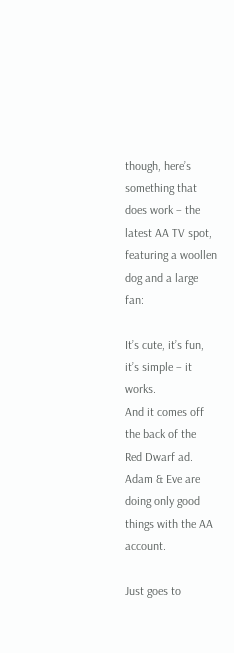though, here’s something that does work – the latest AA TV spot, featuring a woollen dog and a large fan:

It’s cute, it’s fun, it’s simple – it works.
And it comes off the back of the
Red Dwarf ad.
Adam & Eve are doing only good things with the AA account.

Just goes to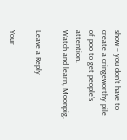show – you don’t have to create a cringeworthy pile of poo to get people’s attention.
Watch and learn, Moonpig.

Leave a Reply

Your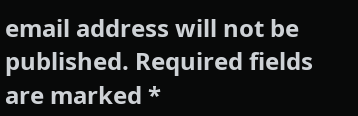email address will not be published. Required fields are marked *